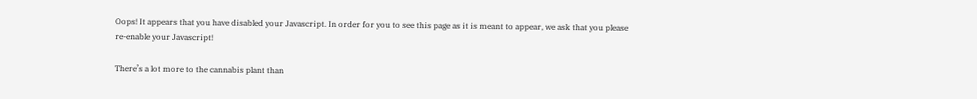Oops! It appears that you have disabled your Javascript. In order for you to see this page as it is meant to appear, we ask that you please re-enable your Javascript!

There’s a lot more to the cannabis plant than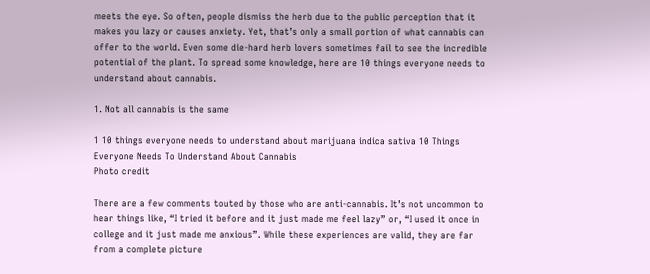meets the eye. So often, people dismiss the herb due to the public perception that it makes you lazy or causes anxiety. Yet, that’s only a small portion of what cannabis can offer to the world. Even some die-hard herb lovers sometimes fail to see the incredible potential of the plant. To spread some knowledge, here are 10 things everyone needs to understand about cannabis.

1. Not all cannabis is the same

1 10 things everyone needs to understand about marijuana indica sativa 10 Things Everyone Needs To Understand About Cannabis
Photo credit

There are a few comments touted by those who are anti-cannabis. It’s not uncommon to hear things like, “I tried it before and it just made me feel lazy” or, “I used it once in college and it just made me anxious”. While these experiences are valid, they are far from a complete picture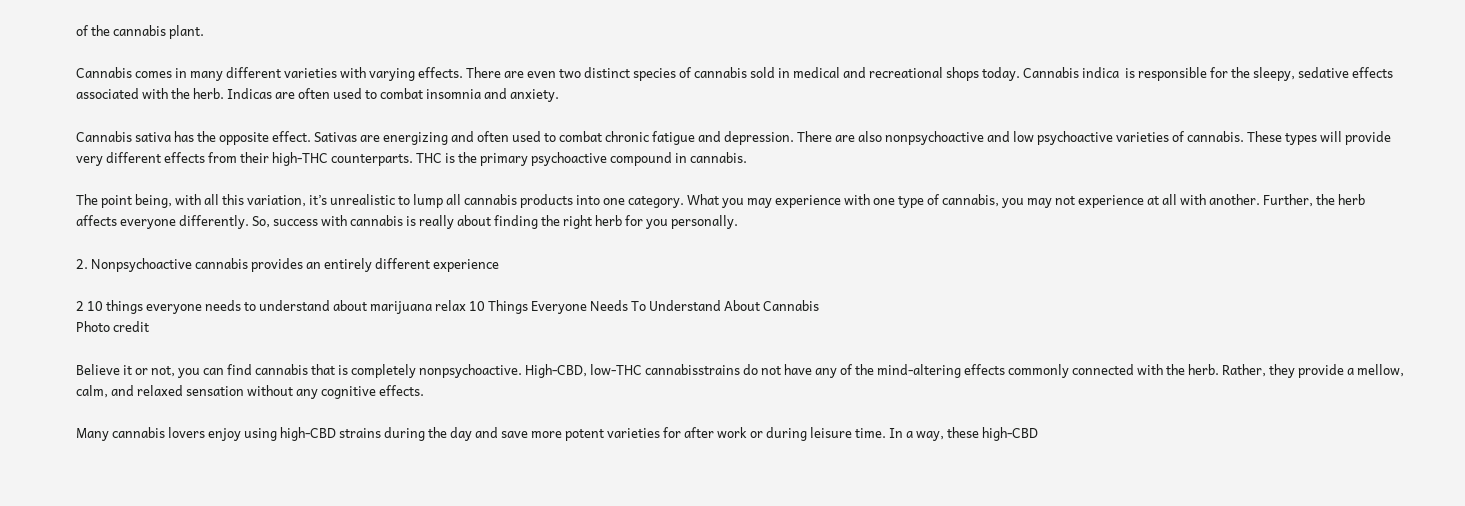of the cannabis plant.

Cannabis comes in many different varieties with varying effects. There are even two distinct species of cannabis sold in medical and recreational shops today. Cannabis indica  is responsible for the sleepy, sedative effects associated with the herb. Indicas are often used to combat insomnia and anxiety.

Cannabis sativa has the opposite effect. Sativas are energizing and often used to combat chronic fatigue and depression. There are also nonpsychoactive and low psychoactive varieties of cannabis. These types will provide very different effects from their high-THC counterparts. THC is the primary psychoactive compound in cannabis.

The point being, with all this variation, it’s unrealistic to lump all cannabis products into one category. What you may experience with one type of cannabis, you may not experience at all with another. Further, the herb affects everyone differently. So, success with cannabis is really about finding the right herb for you personally.

2. Nonpsychoactive cannabis provides an entirely different experience

2 10 things everyone needs to understand about marijuana relax 10 Things Everyone Needs To Understand About Cannabis
Photo credit

Believe it or not, you can find cannabis that is completely nonpsychoactive. High-CBD, low-THC cannabisstrains do not have any of the mind-altering effects commonly connected with the herb. Rather, they provide a mellow, calm, and relaxed sensation without any cognitive effects.

Many cannabis lovers enjoy using high-CBD strains during the day and save more potent varieties for after work or during leisure time. In a way, these high-CBD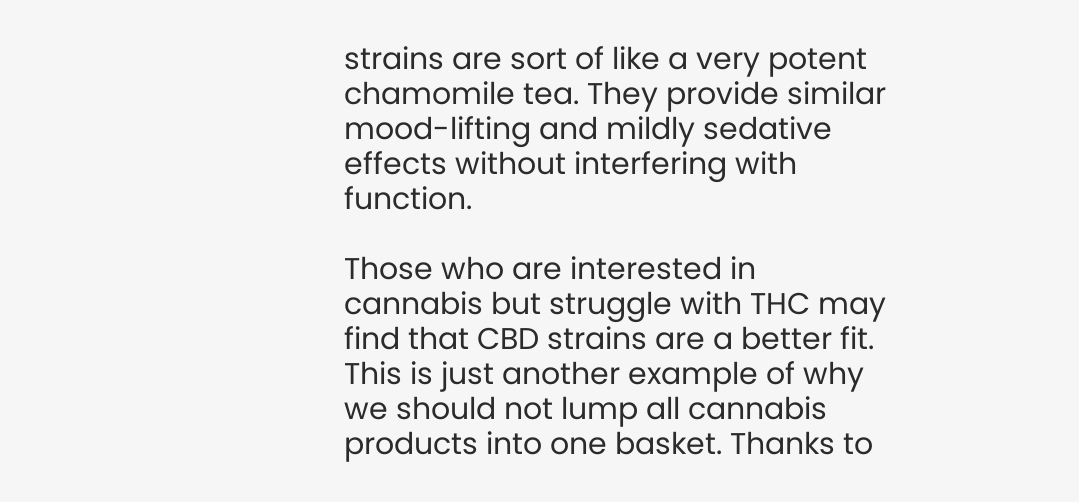strains are sort of like a very potent chamomile tea. They provide similar mood-lifting and mildly sedative effects without interfering with function.

Those who are interested in cannabis but struggle with THC may find that CBD strains are a better fit. This is just another example of why we should not lump all cannabis products into one basket. Thanks to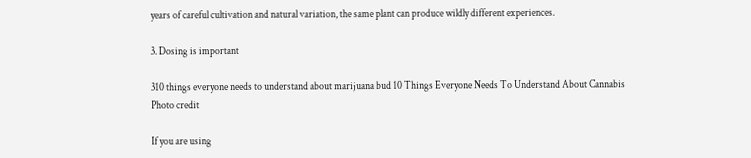years of careful cultivation and natural variation, the same plant can produce wildly different experiences.

3. Dosing is important

310 things everyone needs to understand about marijuana bud 10 Things Everyone Needs To Understand About Cannabis
Photo credit

If you are using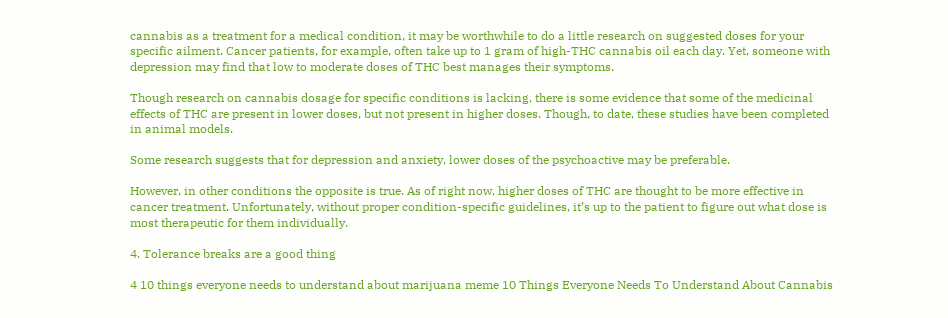cannabis as a treatment for a medical condition, it may be worthwhile to do a little research on suggested doses for your specific ailment. Cancer patients, for example, often take up to 1 gram of high-THC cannabis oil each day. Yet, someone with depression may find that low to moderate doses of THC best manages their symptoms.

Though research on cannabis dosage for specific conditions is lacking, there is some evidence that some of the medicinal effects of THC are present in lower doses, but not present in higher doses. Though, to date, these studies have been completed in animal models.

Some research suggests that for depression and anxiety, lower doses of the psychoactive may be preferable.

However, in other conditions the opposite is true. As of right now, higher doses of THC are thought to be more effective in cancer treatment. Unfortunately, without proper condition-specific guidelines, it’s up to the patient to figure out what dose is most therapeutic for them individually.

4. Tolerance breaks are a good thing

4 10 things everyone needs to understand about marijuana meme 10 Things Everyone Needs To Understand About Cannabis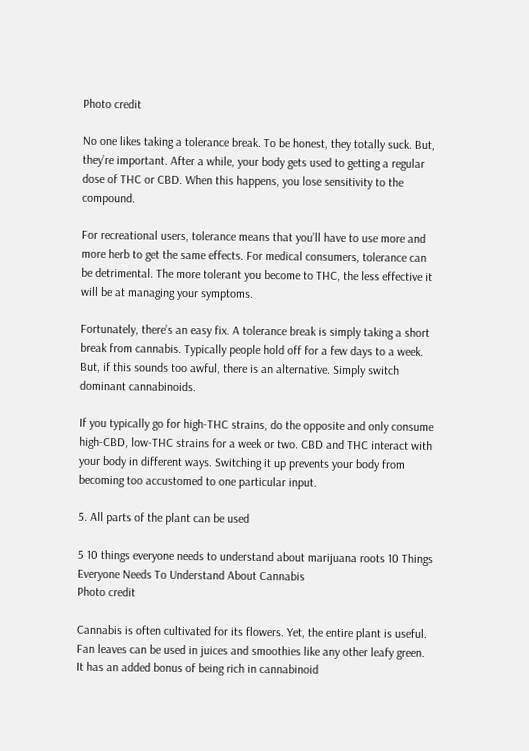Photo credit

No one likes taking a tolerance break. To be honest, they totally suck. But, they’re important. After a while, your body gets used to getting a regular dose of THC or CBD. When this happens, you lose sensitivity to the compound.

For recreational users, tolerance means that you’ll have to use more and more herb to get the same effects. For medical consumers, tolerance can be detrimental. The more tolerant you become to THC, the less effective it will be at managing your symptoms.

Fortunately, there’s an easy fix. A tolerance break is simply taking a short break from cannabis. Typically people hold off for a few days to a week. But, if this sounds too awful, there is an alternative. Simply switch dominant cannabinoids.

If you typically go for high-THC strains, do the opposite and only consume high-CBD, low-THC strains for a week or two. CBD and THC interact with your body in different ways. Switching it up prevents your body from becoming too accustomed to one particular input.

5. All parts of the plant can be used

5 10 things everyone needs to understand about marijuana roots 10 Things Everyone Needs To Understand About Cannabis
Photo credit

Cannabis is often cultivated for its flowers. Yet, the entire plant is useful. Fan leaves can be used in juices and smoothies like any other leafy green. It has an added bonus of being rich in cannabinoid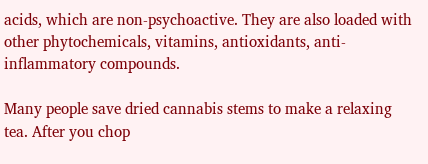acids, which are non-psychoactive. They are also loaded with other phytochemicals, vitamins, antioxidants, anti-inflammatory compounds.

Many people save dried cannabis stems to make a relaxing tea. After you chop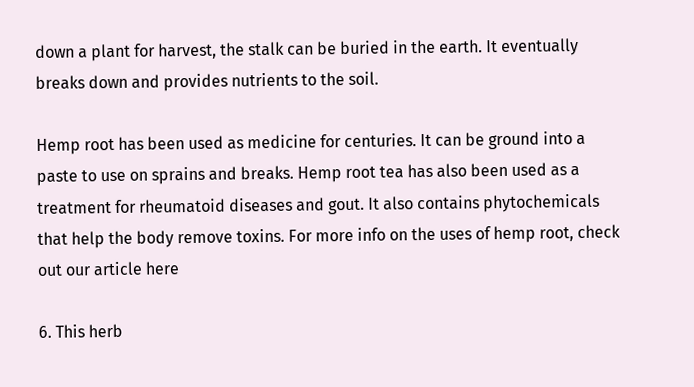down a plant for harvest, the stalk can be buried in the earth. It eventually breaks down and provides nutrients to the soil.

Hemp root has been used as medicine for centuries. It can be ground into a paste to use on sprains and breaks. Hemp root tea has also been used as a treatment for rheumatoid diseases and gout. It also contains phytochemicals that help the body remove toxins. For more info on the uses of hemp root, check out our article here

6. This herb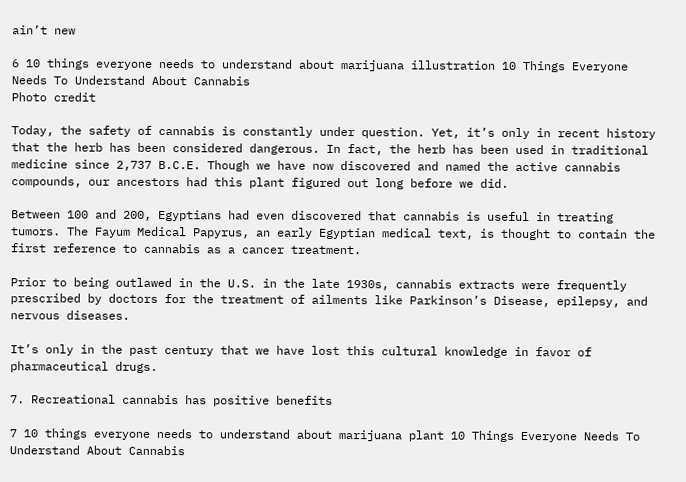ain’t new

6 10 things everyone needs to understand about marijuana illustration 10 Things Everyone Needs To Understand About Cannabis
Photo credit

Today, the safety of cannabis is constantly under question. Yet, it’s only in recent history that the herb has been considered dangerous. In fact, the herb has been used in traditional medicine since 2,737 B.C.E. Though we have now discovered and named the active cannabis compounds, our ancestors had this plant figured out long before we did.

Between 100 and 200, Egyptians had even discovered that cannabis is useful in treating tumors. The Fayum Medical Papyrus, an early Egyptian medical text, is thought to contain the first reference to cannabis as a cancer treatment.

Prior to being outlawed in the U.S. in the late 1930s, cannabis extracts were frequently prescribed by doctors for the treatment of ailments like Parkinson’s Disease, epilepsy, and nervous diseases.

It’s only in the past century that we have lost this cultural knowledge in favor of pharmaceutical drugs.

7. Recreational cannabis has positive benefits

7 10 things everyone needs to understand about marijuana plant 10 Things Everyone Needs To Understand About Cannabis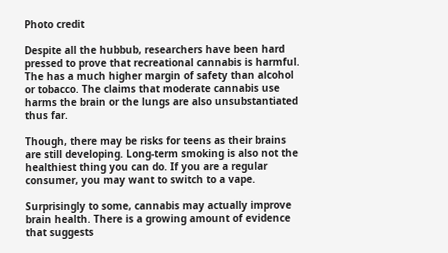Photo credit

Despite all the hubbub, researchers have been hard pressed to prove that recreational cannabis is harmful. The has a much higher margin of safety than alcohol or tobacco. The claims that moderate cannabis use harms the brain or the lungs are also unsubstantiated thus far.

Though, there may be risks for teens as their brains are still developing. Long-term smoking is also not the healthiest thing you can do. If you are a regular consumer, you may want to switch to a vape.

Surprisingly to some, cannabis may actually improve brain health. There is a growing amount of evidence that suggests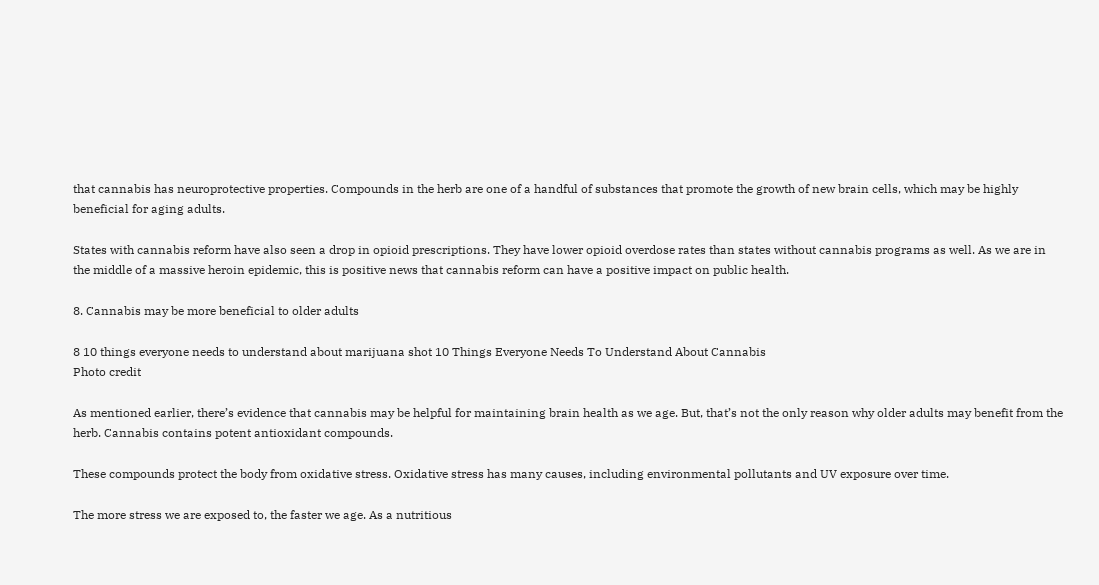that cannabis has neuroprotective properties. Compounds in the herb are one of a handful of substances that promote the growth of new brain cells, which may be highly beneficial for aging adults.

States with cannabis reform have also seen a drop in opioid prescriptions. They have lower opioid overdose rates than states without cannabis programs as well. As we are in the middle of a massive heroin epidemic, this is positive news that cannabis reform can have a positive impact on public health.

8. Cannabis may be more beneficial to older adults

8 10 things everyone needs to understand about marijuana shot 10 Things Everyone Needs To Understand About Cannabis
Photo credit

As mentioned earlier, there’s evidence that cannabis may be helpful for maintaining brain health as we age. But, that’s not the only reason why older adults may benefit from the herb. Cannabis contains potent antioxidant compounds.

These compounds protect the body from oxidative stress. Oxidative stress has many causes, including environmental pollutants and UV exposure over time.

The more stress we are exposed to, the faster we age. As a nutritious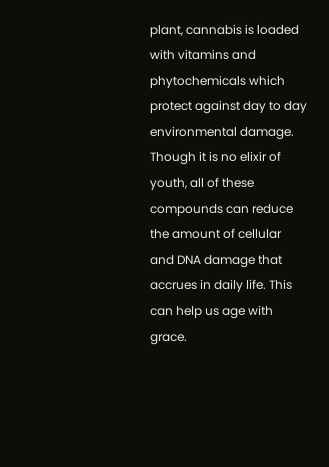plant, cannabis is loaded with vitamins and phytochemicals which protect against day to day environmental damage. Though it is no elixir of youth, all of these compounds can reduce the amount of cellular and DNA damage that accrues in daily life. This can help us age with grace.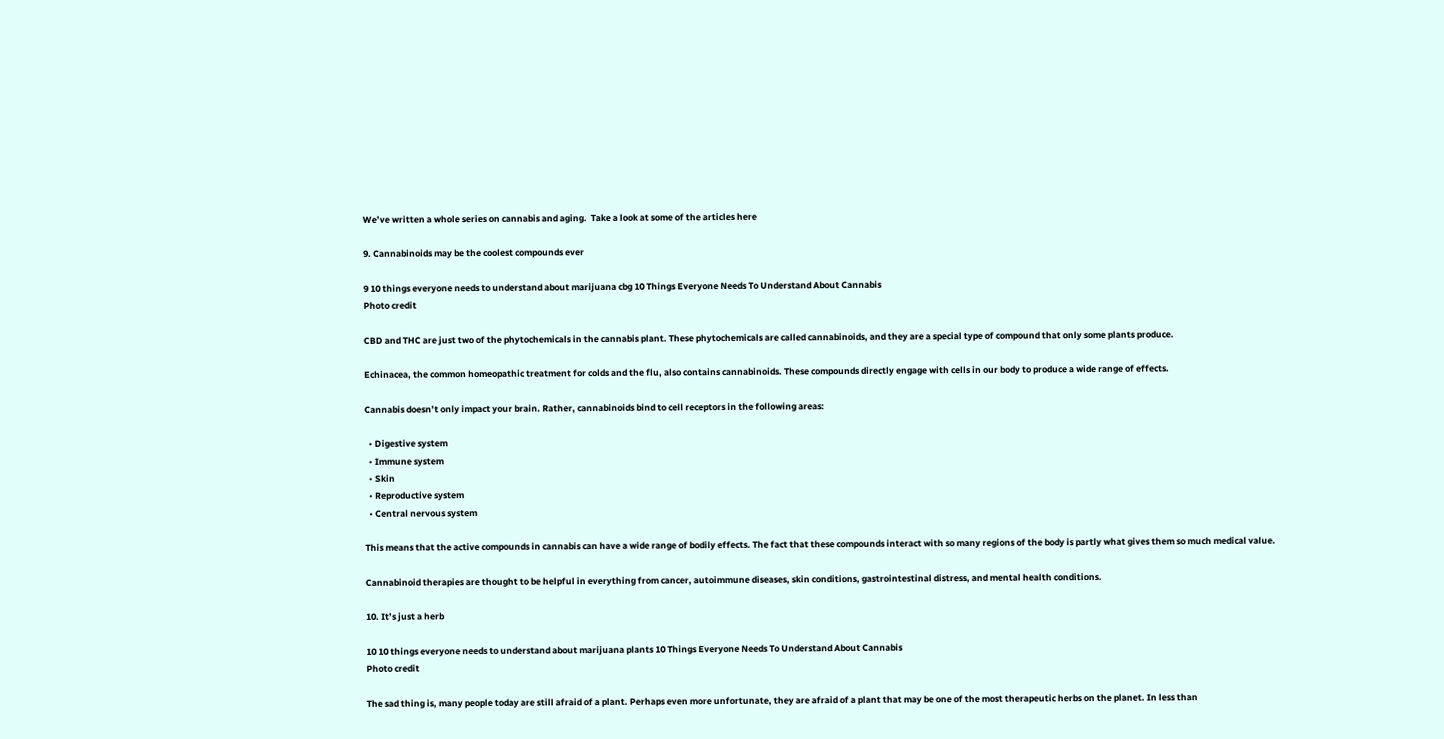We’ve written a whole series on cannabis and aging.  Take a look at some of the articles here

9. Cannabinoids may be the coolest compounds ever

9 10 things everyone needs to understand about marijuana cbg 10 Things Everyone Needs To Understand About Cannabis
Photo credit

CBD and THC are just two of the phytochemicals in the cannabis plant. These phytochemicals are called cannabinoids, and they are a special type of compound that only some plants produce.

Echinacea, the common homeopathic treatment for colds and the flu, also contains cannabinoids. These compounds directly engage with cells in our body to produce a wide range of effects.

Cannabis doesn’t only impact your brain. Rather, cannabinoids bind to cell receptors in the following areas:

  • Digestive system
  • Immune system
  • Skin
  • Reproductive system
  • Central nervous system

This means that the active compounds in cannabis can have a wide range of bodily effects. The fact that these compounds interact with so many regions of the body is partly what gives them so much medical value.

Cannabinoid therapies are thought to be helpful in everything from cancer, autoimmune diseases, skin conditions, gastrointestinal distress, and mental health conditions.

10. It’s just a herb

10 10 things everyone needs to understand about marijuana plants 10 Things Everyone Needs To Understand About Cannabis
Photo credit

The sad thing is, many people today are still afraid of a plant. Perhaps even more unfortunate, they are afraid of a plant that may be one of the most therapeutic herbs on the planet. In less than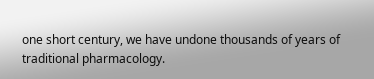one short century, we have undone thousands of years of traditional pharmacology.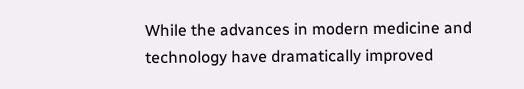While the advances in modern medicine and technology have dramatically improved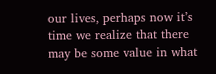our lives, perhaps now it’s time we realize that there may be some value in what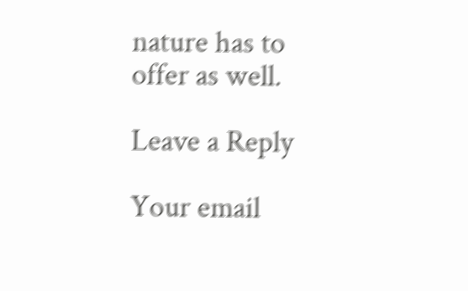nature has to offer as well.

Leave a Reply

Your email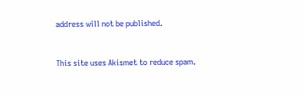address will not be published.


This site uses Akismet to reduce spam.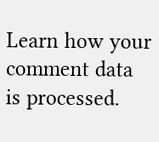Learn how your comment data is processed.